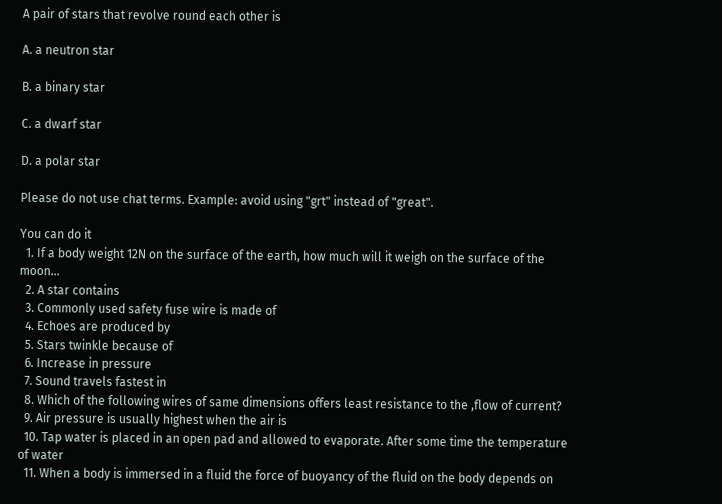A pair of stars that revolve round each other is

A. a neutron star

B. a binary star

C. a dwarf star

D. a polar star

Please do not use chat terms. Example: avoid using "grt" instead of "great".

You can do it
  1. If a body weight 12N on the surface of the earth, how much will it weigh on the surface of the moon…
  2. A star contains
  3. Commonly used safety fuse wire is made of
  4. Echoes are produced by
  5. Stars twinkle because of
  6. Increase in pressure
  7. Sound travels fastest in
  8. Which of the following wires of same dimensions offers least resistance to the ,flow of current?
  9. Air pressure is usually highest when the air is
  10. Tap water is placed in an open pad and allowed to evaporate. After some time the temperature of water
  11. When a body is immersed in a fluid the force of buoyancy of the fluid on the body depends on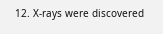12. X-rays were discovered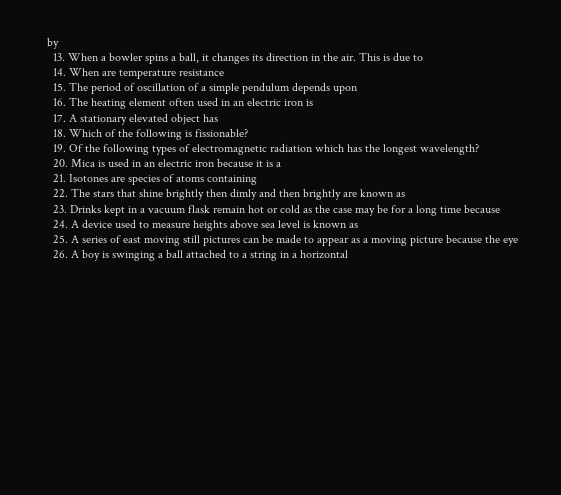by
  13. When a bowler spins a ball, it changes its direction in the air. This is due to
  14. When are temperature resistance
  15. The period of oscillation of a simple pendulum depends upon
  16. The heating element often used in an electric iron is
  17. A stationary elevated object has
  18. Which of the following is fissionable?
  19. Of the following types of electromagnetic radiation which has the longest wavelength?
  20. Mica is used in an electric iron because it is a
  21. Isotones are species of atoms containing
  22. The stars that shine brightly then dimly and then brightly are known as
  23. Drinks kept in a vacuum flask remain hot or cold as the case may be for a long time because
  24. A device used to measure heights above sea level is known as
  25. A series of east moving still pictures can be made to appear as a moving picture because the eye
  26. A boy is swinging a ball attached to a string in a horizontal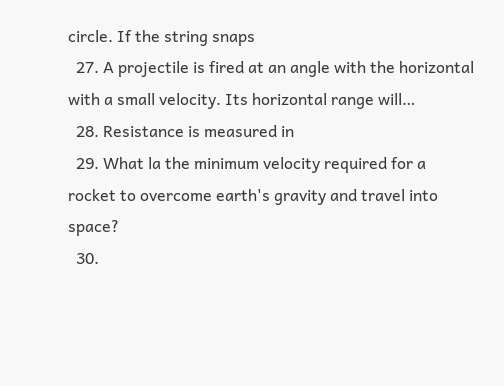circle. If the string snaps
  27. A projectile is fired at an angle with the horizontal with a small velocity. Its horizontal range will…
  28. Resistance is measured in
  29. What la the minimum velocity required for a rocket to overcome earth's gravity and travel into space?
  30.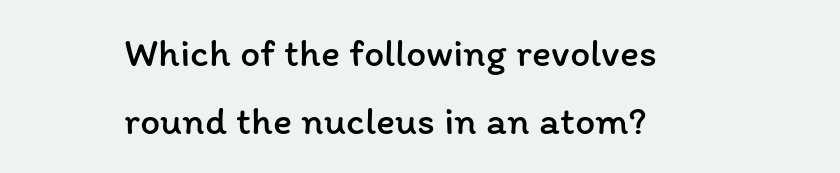Which of the following revolves round the nucleus in an atom?